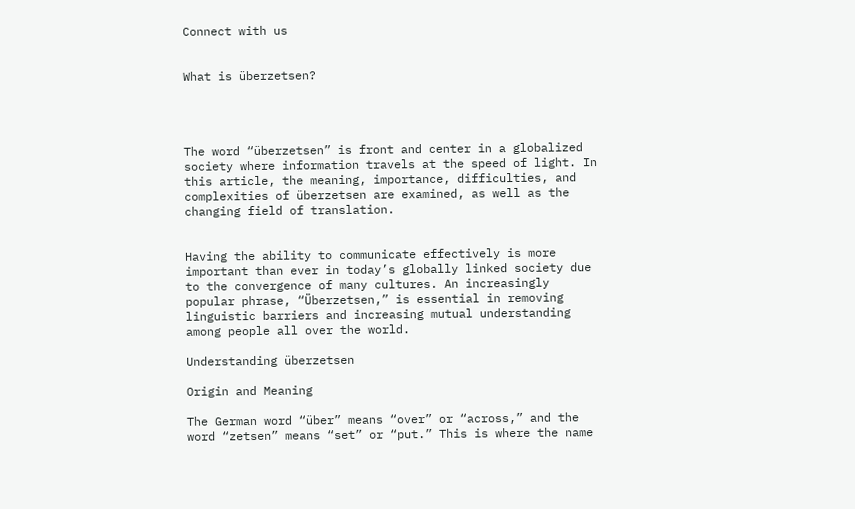Connect with us


What is überzetsen?




The word “überzetsen” is front and center in a globalized society where information travels at the speed of light. In this article, the meaning, importance, difficulties, and complexities of überzetsen are examined, as well as the changing field of translation.


Having the ability to communicate effectively is more important than ever in today’s globally linked society due to the convergence of many cultures. An increasingly popular phrase, “Überzetsen,” is essential in removing linguistic barriers and increasing mutual understanding among people all over the world.

Understanding überzetsen

Origin and Meaning

The German word “über” means “over” or “across,” and the word “zetsen” means “set” or “put.” This is where the name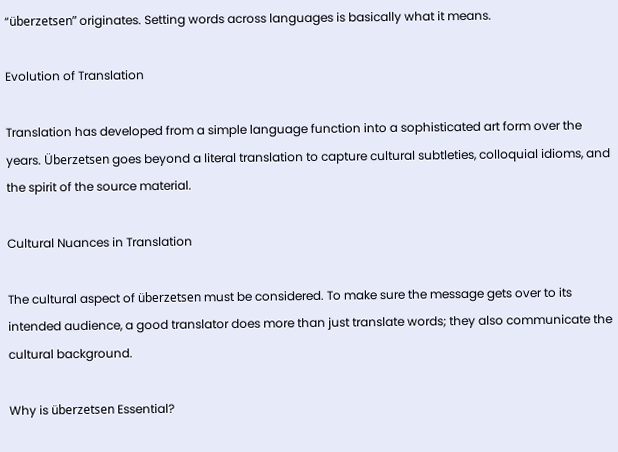“überzetsen” originates. Setting words across languages is basically what it means.

Evolution of Translation

Translation has developed from a simple language function into a sophisticated art form over the years. Überzetsen goes beyond a literal translation to capture cultural subtleties, colloquial idioms, and the spirit of the source material.

Cultural Nuances in Translation

The cultural aspect of überzetsen must be considered. To make sure the message gets over to its intended audience, a good translator does more than just translate words; they also communicate the cultural background.

Why is überzetsen Essential?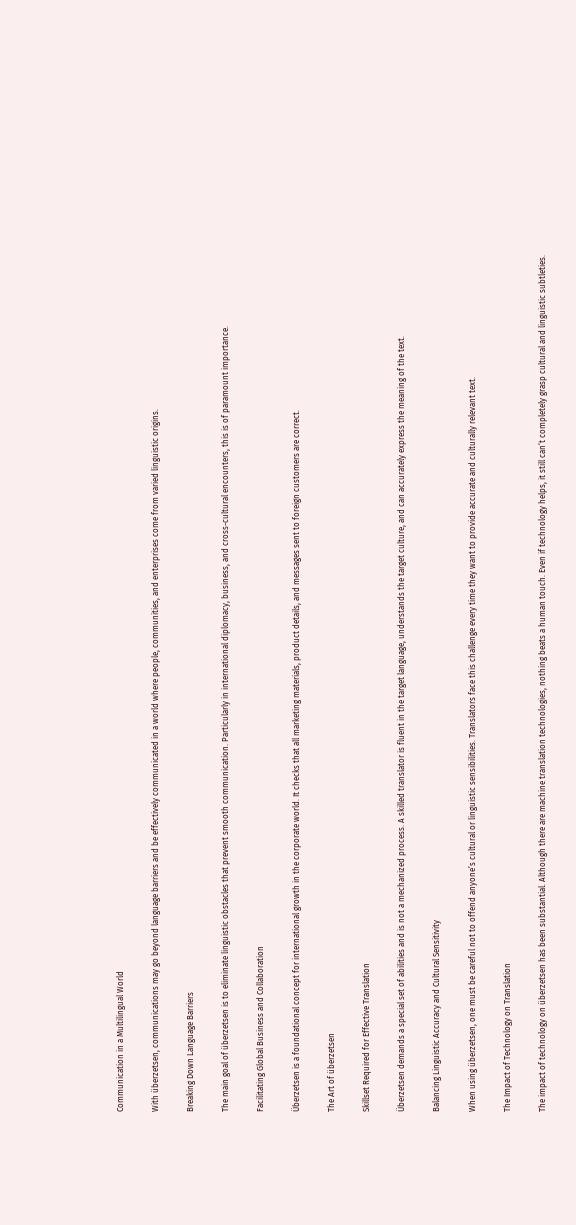Communication in a Multilingual World

With überzetsen, communications may go beyond language barriers and be effectively communicated in a world where people, communities, and enterprises come from varied linguistic origins.

Breaking Down Language Barriers

The main goal of überzetsen is to eliminate linguistic obstacles that prevent smooth communication. Particularly in international diplomacy, business, and cross-cultural encounters, this is of paramount importance.

Facilitating Global Business and Collaboration

Überzetsen is a foundational concept for international growth in the corporate world. It checks that all marketing materials, product details, and messages sent to foreign customers are correct.

The Art of überzetsen

Skillset Required for Effective Translation

Überzetsen demands a special set of abilities and is not a mechanized process. A skilled translator is fluent in the target language, understands the target culture, and can accurately express the meaning of the text.

Balancing Linguistic Accuracy and Cultural Sensitivity

When using überzetsen, one must be careful not to offend anyone’s cultural or linguistic sensibilities. Translators face this challenge every time they want to provide accurate and culturally relevant text.

The Impact of Technology on Translation

The impact of technology on überzetsen has been substantial. Although there are machine translation technologies, nothing beats a human touch. Even if technology helps, it still can’t completely grasp cultural and linguistic subtleties.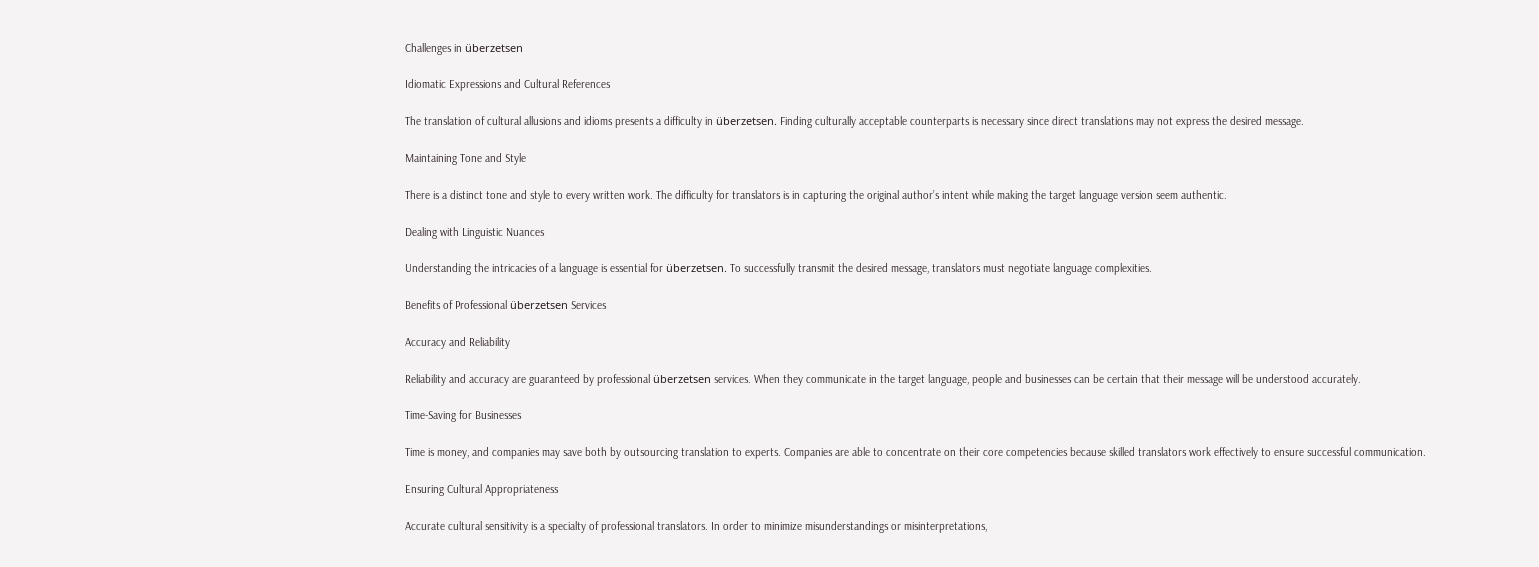Challenges in überzetsen

Idiomatic Expressions and Cultural References

The translation of cultural allusions and idioms presents a difficulty in überzetsen. Finding culturally acceptable counterparts is necessary since direct translations may not express the desired message.

Maintaining Tone and Style

There is a distinct tone and style to every written work. The difficulty for translators is in capturing the original author’s intent while making the target language version seem authentic.

Dealing with Linguistic Nuances

Understanding the intricacies of a language is essential for überzetsen. To successfully transmit the desired message, translators must negotiate language complexities.

Benefits of Professional überzetsen Services

Accuracy and Reliability

Reliability and accuracy are guaranteed by professional überzetsen services. When they communicate in the target language, people and businesses can be certain that their message will be understood accurately.

Time-Saving for Businesses

Time is money, and companies may save both by outsourcing translation to experts. Companies are able to concentrate on their core competencies because skilled translators work effectively to ensure successful communication.

Ensuring Cultural Appropriateness

Accurate cultural sensitivity is a specialty of professional translators. In order to minimize misunderstandings or misinterpretations,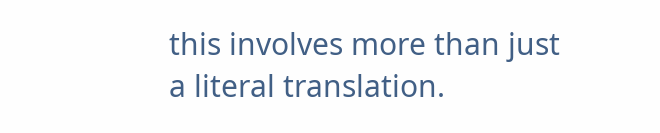this involves more than just a literal translation.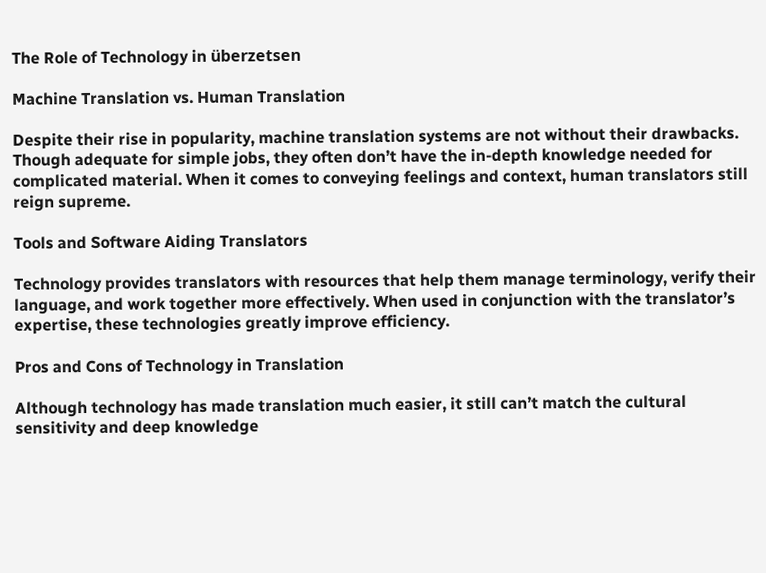The Role of Technology in überzetsen

Machine Translation vs. Human Translation

Despite their rise in popularity, machine translation systems are not without their drawbacks. Though adequate for simple jobs, they often don’t have the in-depth knowledge needed for complicated material. When it comes to conveying feelings and context, human translators still reign supreme.

Tools and Software Aiding Translators

Technology provides translators with resources that help them manage terminology, verify their language, and work together more effectively. When used in conjunction with the translator’s expertise, these technologies greatly improve efficiency.

Pros and Cons of Technology in Translation

Although technology has made translation much easier, it still can’t match the cultural sensitivity and deep knowledge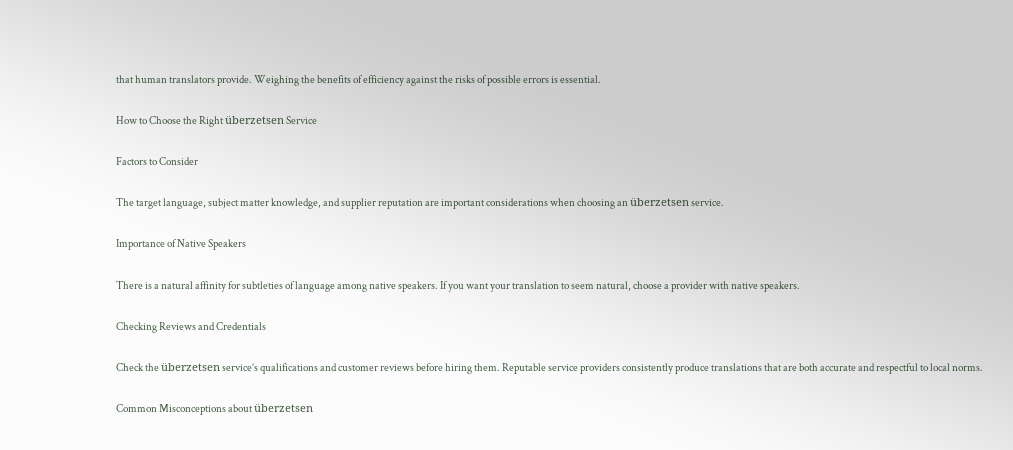that human translators provide. Weighing the benefits of efficiency against the risks of possible errors is essential.

How to Choose the Right überzetsen Service

Factors to Consider

The target language, subject matter knowledge, and supplier reputation are important considerations when choosing an überzetsen service.

Importance of Native Speakers

There is a natural affinity for subtleties of language among native speakers. If you want your translation to seem natural, choose a provider with native speakers.

Checking Reviews and Credentials

Check the überzetsen service’s qualifications and customer reviews before hiring them. Reputable service providers consistently produce translations that are both accurate and respectful to local norms.

Common Misconceptions about überzetsen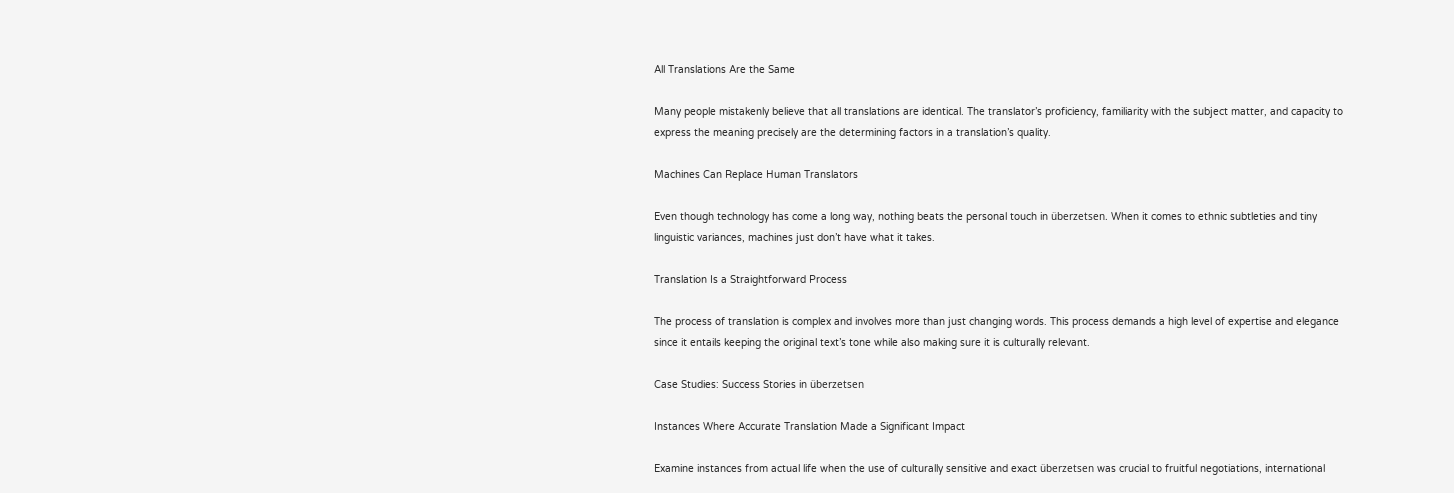All Translations Are the Same

Many people mistakenly believe that all translations are identical. The translator’s proficiency, familiarity with the subject matter, and capacity to express the meaning precisely are the determining factors in a translation’s quality.

Machines Can Replace Human Translators

Even though technology has come a long way, nothing beats the personal touch in überzetsen. When it comes to ethnic subtleties and tiny linguistic variances, machines just don’t have what it takes.

Translation Is a Straightforward Process

The process of translation is complex and involves more than just changing words. This process demands a high level of expertise and elegance since it entails keeping the original text’s tone while also making sure it is culturally relevant.

Case Studies: Success Stories in überzetsen

Instances Where Accurate Translation Made a Significant Impact

Examine instances from actual life when the use of culturally sensitive and exact überzetsen was crucial to fruitful negotiations, international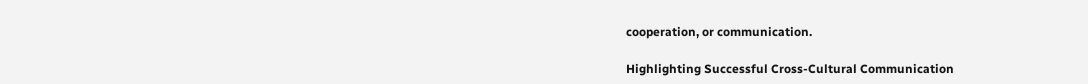cooperation, or communication.

Highlighting Successful Cross-Cultural Communication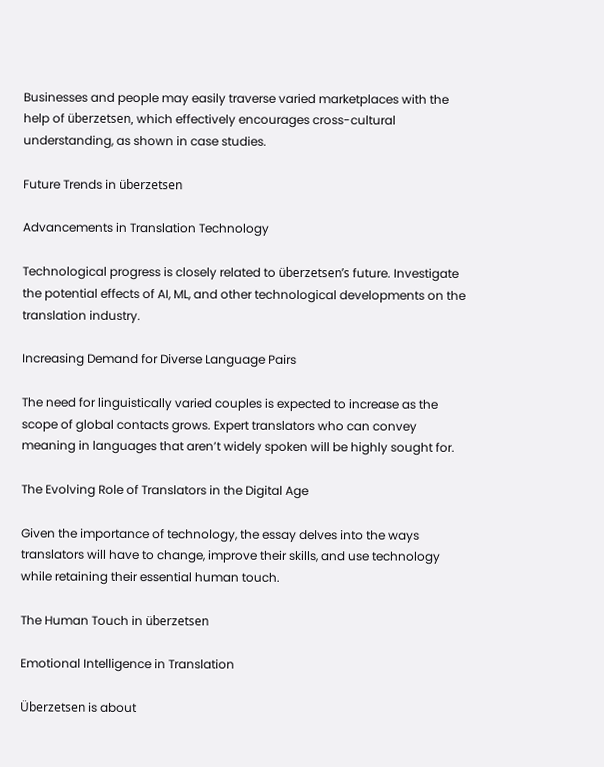Businesses and people may easily traverse varied marketplaces with the help of überzetsen, which effectively encourages cross-cultural understanding, as shown in case studies.

Future Trends in überzetsen

Advancements in Translation Technology

Technological progress is closely related to überzetsen’s future. Investigate the potential effects of AI, ML, and other technological developments on the translation industry.

Increasing Demand for Diverse Language Pairs

The need for linguistically varied couples is expected to increase as the scope of global contacts grows. Expert translators who can convey meaning in languages that aren’t widely spoken will be highly sought for.

The Evolving Role of Translators in the Digital Age

Given the importance of technology, the essay delves into the ways translators will have to change, improve their skills, and use technology while retaining their essential human touch.

The Human Touch in überzetsen

Emotional Intelligence in Translation

Überzetsen is about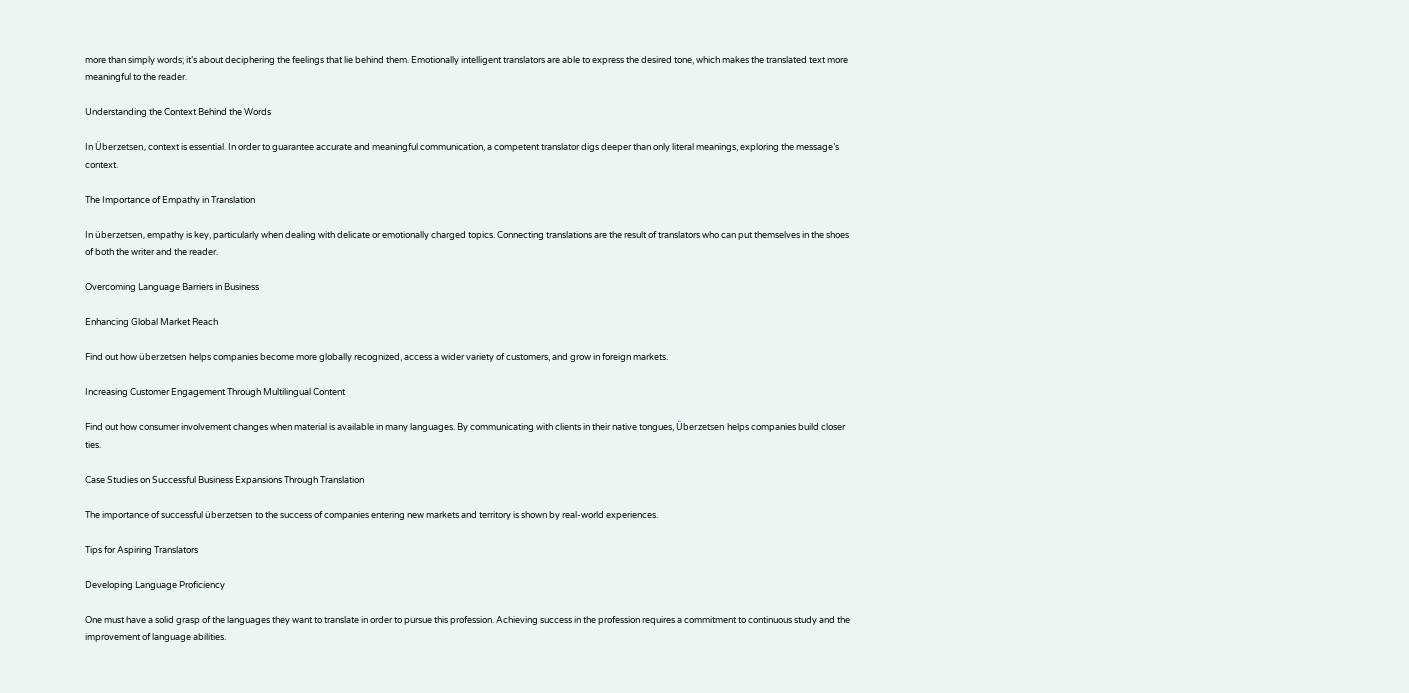more than simply words; it’s about deciphering the feelings that lie behind them. Emotionally intelligent translators are able to express the desired tone, which makes the translated text more meaningful to the reader.

Understanding the Context Behind the Words

In Überzetsen, context is essential. In order to guarantee accurate and meaningful communication, a competent translator digs deeper than only literal meanings, exploring the message’s context.

The Importance of Empathy in Translation

In überzetsen, empathy is key, particularly when dealing with delicate or emotionally charged topics. Connecting translations are the result of translators who can put themselves in the shoes of both the writer and the reader.

Overcoming Language Barriers in Business

Enhancing Global Market Reach

Find out how überzetsen helps companies become more globally recognized, access a wider variety of customers, and grow in foreign markets.

Increasing Customer Engagement Through Multilingual Content

Find out how consumer involvement changes when material is available in many languages. By communicating with clients in their native tongues, Überzetsen helps companies build closer ties.

Case Studies on Successful Business Expansions Through Translation

The importance of successful überzetsen to the success of companies entering new markets and territory is shown by real-world experiences.

Tips for Aspiring Translators

Developing Language Proficiency

One must have a solid grasp of the languages they want to translate in order to pursue this profession. Achieving success in the profession requires a commitment to continuous study and the improvement of language abilities.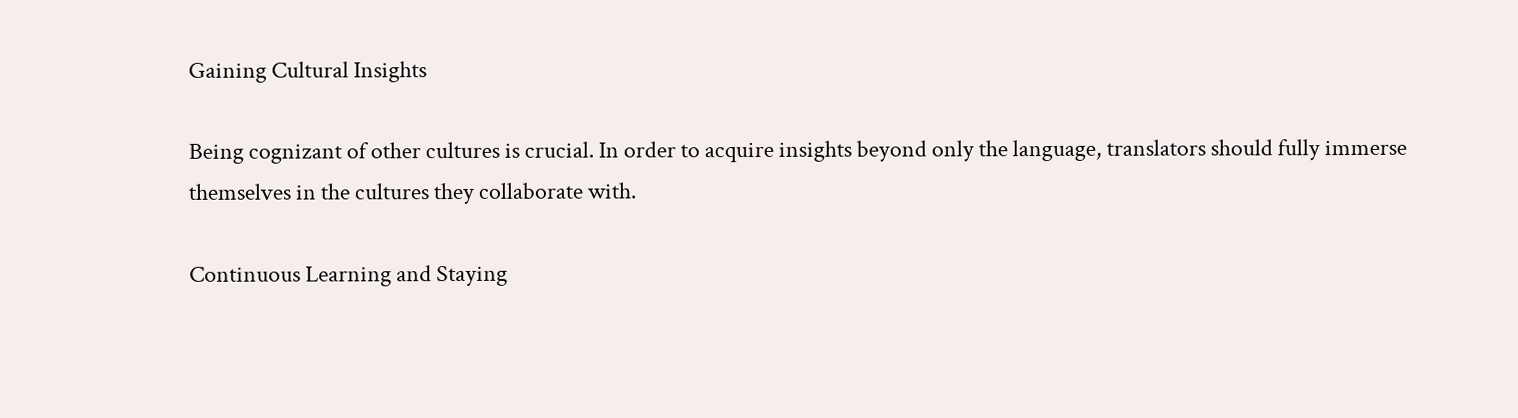Gaining Cultural Insights

Being cognizant of other cultures is crucial. In order to acquire insights beyond only the language, translators should fully immerse themselves in the cultures they collaborate with.

Continuous Learning and Staying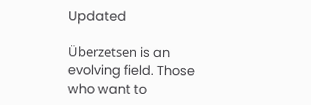Updated

Überzetsen is an evolving field. Those who want to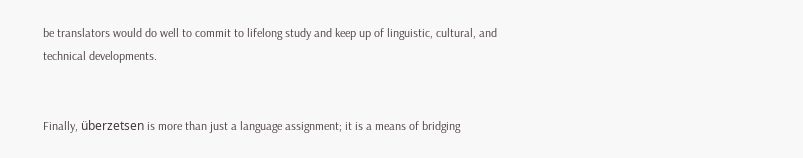be translators would do well to commit to lifelong study and keep up of linguistic, cultural, and technical developments.


Finally, überzetsen is more than just a language assignment; it is a means of bridging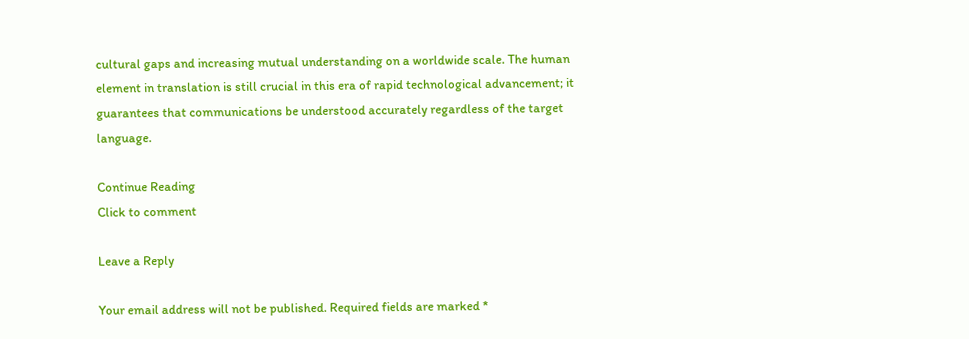cultural gaps and increasing mutual understanding on a worldwide scale. The human element in translation is still crucial in this era of rapid technological advancement; it guarantees that communications be understood accurately regardless of the target language.

Continue Reading
Click to comment

Leave a Reply

Your email address will not be published. Required fields are marked *